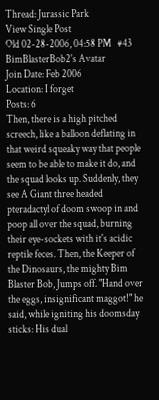Thread: Jurassic Park
View Single Post
Old 02-28-2006, 04:58 PM   #43
BimBlasterBob2's Avatar
Join Date: Feb 2006
Location: I forget
Posts: 6
Then, there is a high pitched screech, like a balloon deflating in that weird squeaky way that people seem to be able to make it do, and the squad looks up. Suddenly, they see A Giant three headed pteradactyl of doom swoop in and poop all over the squad, burning their eye-sockets with it's acidic reptile feces. Then, the Keeper of the Dinosaurs, the mighty Bim Blaster Bob, Jumps off. "Hand over the eggs, insignificant maggot!" he said, while igniting his doomsday sticks: His dual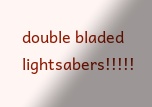double bladed lightsabers!!!!!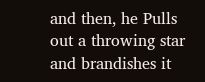and then, he Pulls out a throwing star and brandishes it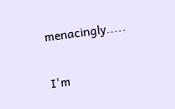menacingly.....

I'm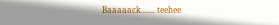Baaaaack....... teehee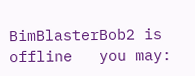BimBlasterBob2 is offline   you may: